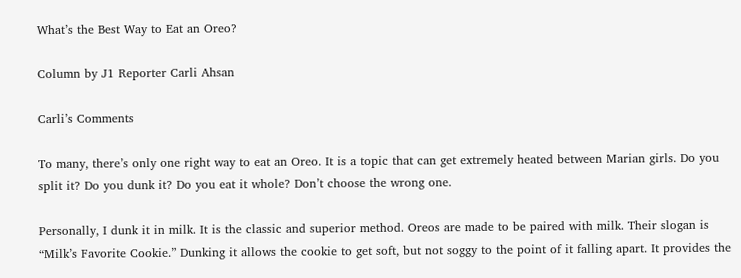What’s the Best Way to Eat an Oreo?

Column by J1 Reporter Carli Ahsan

Carli’s Comments

To many, there’s only one right way to eat an Oreo. It is a topic that can get extremely heated between Marian girls. Do you split it? Do you dunk it? Do you eat it whole? Don’t choose the wrong one.

Personally, I dunk it in milk. It is the classic and superior method. Oreos are made to be paired with milk. Their slogan is “Milk’s Favorite Cookie.” Dunking it allows the cookie to get soft, but not soggy to the point of it falling apart. It provides the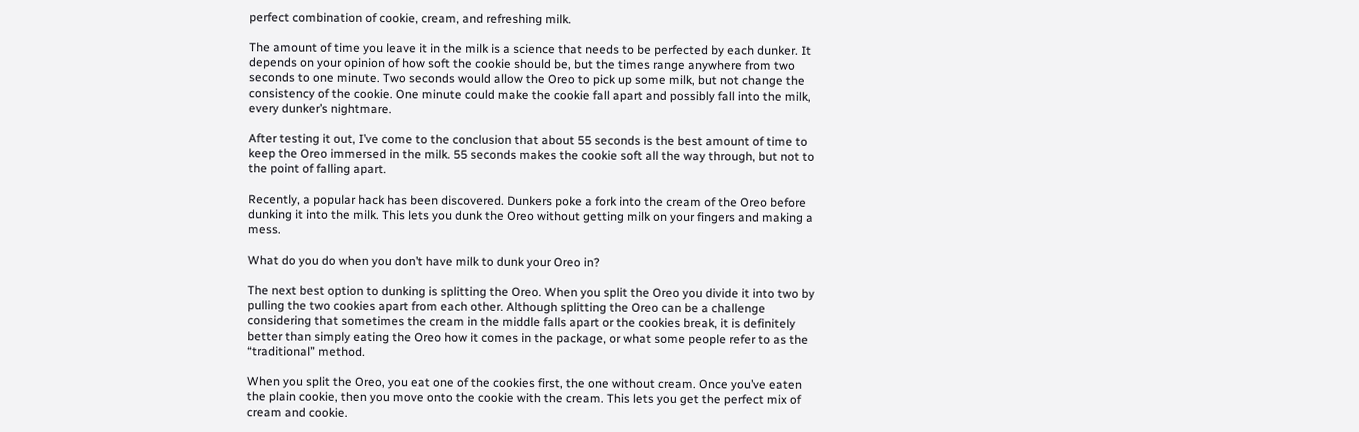perfect combination of cookie, cream, and refreshing milk.

The amount of time you leave it in the milk is a science that needs to be perfected by each dunker. It depends on your opinion of how soft the cookie should be, but the times range anywhere from two seconds to one minute. Two seconds would allow the Oreo to pick up some milk, but not change the consistency of the cookie. One minute could make the cookie fall apart and possibly fall into the milk, every dunker’s nightmare.

After testing it out, I’ve come to the conclusion that about 55 seconds is the best amount of time to keep the Oreo immersed in the milk. 55 seconds makes the cookie soft all the way through, but not to the point of falling apart.

Recently, a popular hack has been discovered. Dunkers poke a fork into the cream of the Oreo before dunking it into the milk. This lets you dunk the Oreo without getting milk on your fingers and making a mess.

What do you do when you don’t have milk to dunk your Oreo in?

The next best option to dunking is splitting the Oreo. When you split the Oreo you divide it into two by pulling the two cookies apart from each other. Although splitting the Oreo can be a challenge considering that sometimes the cream in the middle falls apart or the cookies break, it is definitely better than simply eating the Oreo how it comes in the package, or what some people refer to as the “traditional” method.

When you split the Oreo, you eat one of the cookies first, the one without cream. Once you’ve eaten the plain cookie, then you move onto the cookie with the cream. This lets you get the perfect mix of cream and cookie.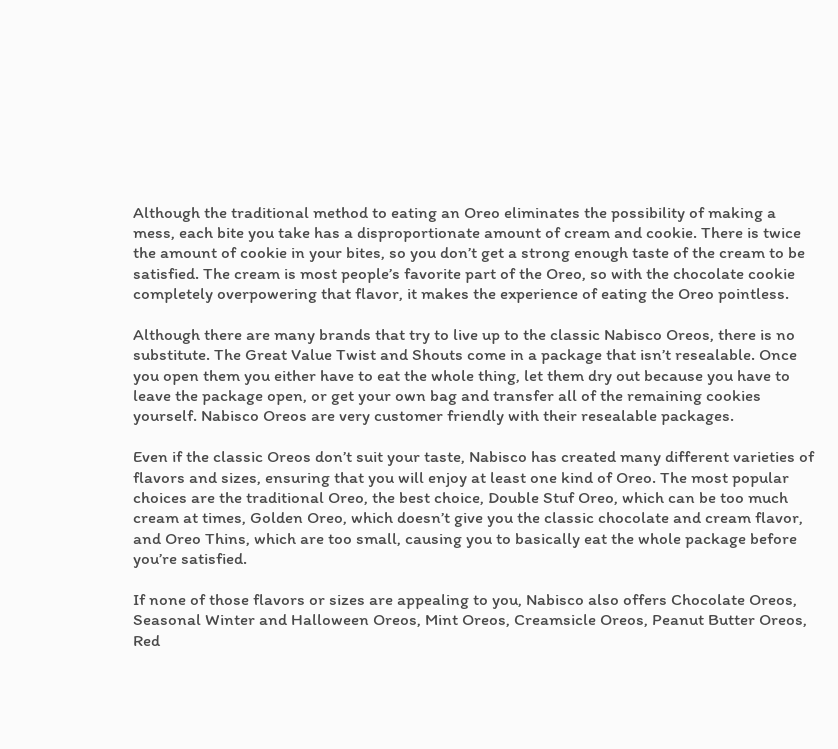Although the traditional method to eating an Oreo eliminates the possibility of making a mess, each bite you take has a disproportionate amount of cream and cookie. There is twice the amount of cookie in your bites, so you don’t get a strong enough taste of the cream to be satisfied. The cream is most people’s favorite part of the Oreo, so with the chocolate cookie completely overpowering that flavor, it makes the experience of eating the Oreo pointless.

Although there are many brands that try to live up to the classic Nabisco Oreos, there is no substitute. The Great Value Twist and Shouts come in a package that isn’t resealable. Once you open them you either have to eat the whole thing, let them dry out because you have to leave the package open, or get your own bag and transfer all of the remaining cookies yourself. Nabisco Oreos are very customer friendly with their resealable packages.

Even if the classic Oreos don’t suit your taste, Nabisco has created many different varieties of flavors and sizes, ensuring that you will enjoy at least one kind of Oreo. The most popular choices are the traditional Oreo, the best choice, Double Stuf Oreo, which can be too much cream at times, Golden Oreo, which doesn’t give you the classic chocolate and cream flavor, and Oreo Thins, which are too small, causing you to basically eat the whole package before you’re satisfied.

If none of those flavors or sizes are appealing to you, Nabisco also offers Chocolate Oreos, Seasonal Winter and Halloween Oreos, Mint Oreos, Creamsicle Oreos, Peanut Butter Oreos, Red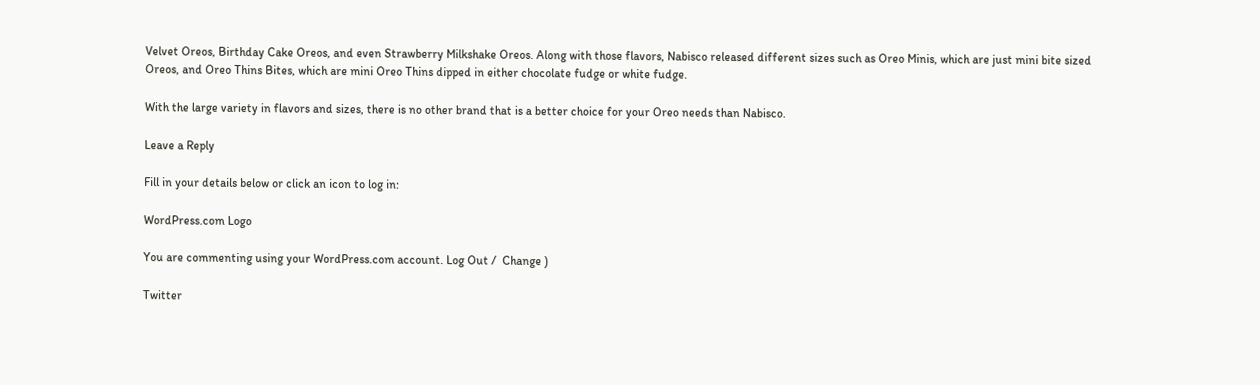Velvet Oreos, Birthday Cake Oreos, and even Strawberry Milkshake Oreos. Along with those flavors, Nabisco released different sizes such as Oreo Minis, which are just mini bite sized Oreos, and Oreo Thins Bites, which are mini Oreo Thins dipped in either chocolate fudge or white fudge.

With the large variety in flavors and sizes, there is no other brand that is a better choice for your Oreo needs than Nabisco.

Leave a Reply

Fill in your details below or click an icon to log in:

WordPress.com Logo

You are commenting using your WordPress.com account. Log Out /  Change )

Twitter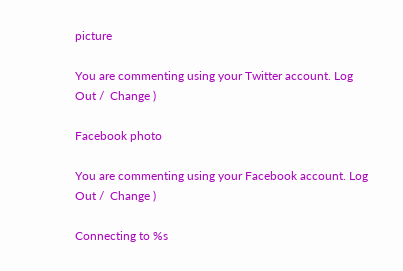picture

You are commenting using your Twitter account. Log Out /  Change )

Facebook photo

You are commenting using your Facebook account. Log Out /  Change )

Connecting to %s